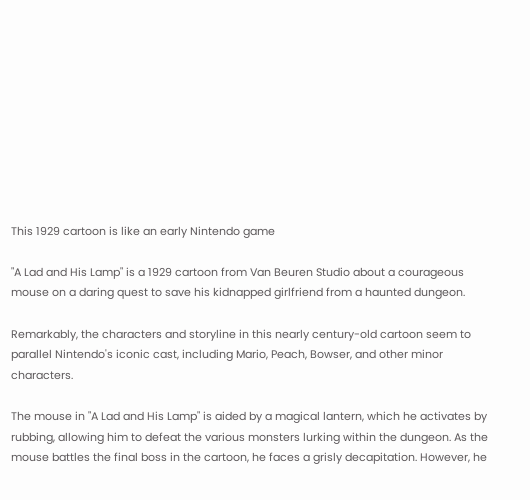This 1929 cartoon is like an early Nintendo game

"A Lad and His Lamp" is a 1929 cartoon from Van Beuren Studio about a courageous mouse on a daring quest to save his kidnapped girlfriend from a haunted dungeon.

Remarkably, the characters and storyline in this nearly century-old cartoon seem to parallel Nintendo's iconic cast, including Mario, Peach, Bowser, and other minor characters.

The mouse in "A Lad and His Lamp" is aided by a magical lantern, which he activates by rubbing, allowing him to defeat the various monsters lurking within the dungeon. As the mouse battles the final boss in the cartoon, he faces a grisly decapitation. However, he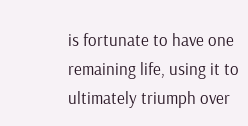is fortunate to have one remaining life, using it to ultimately triumph over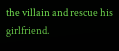the villain and rescue his girlfriend.